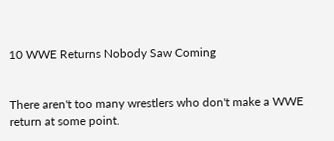10 WWE Returns Nobody Saw Coming


There aren't too many wrestlers who don't make a WWE return at some point.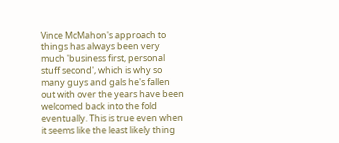Vince McMahon's approach to things has always been very much 'business first, personal stuff second', which is why so many guys and gals he's fallen out with over the years have been welcomed back into the fold eventually. This is true even when it seems like the least likely thing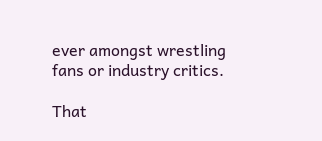ever amongst wrestling fans or industry critics.

That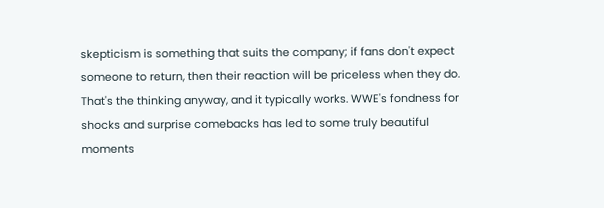skepticism is something that suits the company; if fans don't expect someone to return, then their reaction will be priceless when they do. That's the thinking anyway, and it typically works. WWE's fondness for shocks and surprise comebacks has led to some truly beautiful moments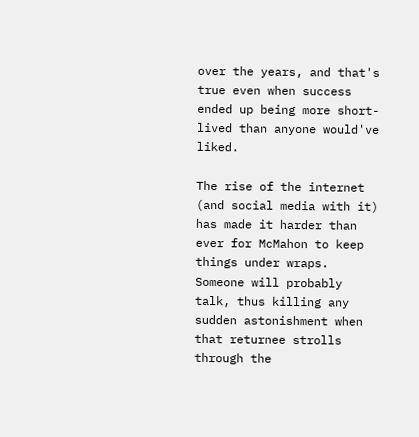over the years, and that's true even when success ended up being more short-lived than anyone would've liked.

The rise of the internet (and social media with it) has made it harder than ever for McMahon to keep things under wraps. Someone will probably talk, thus killing any sudden astonishment when that returnee strolls through the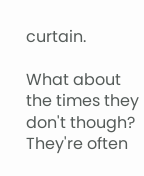curtain.

What about the times they don't though? They're often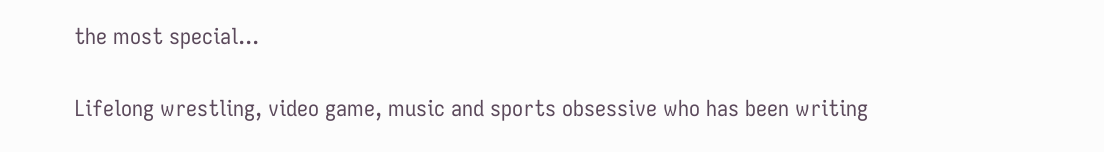the most special...


Lifelong wrestling, video game, music and sports obsessive who has been writing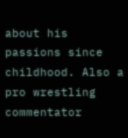about his passions since childhood. Also a pro wrestling commentator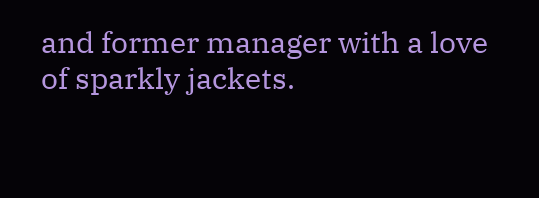and former manager with a love of sparkly jackets.